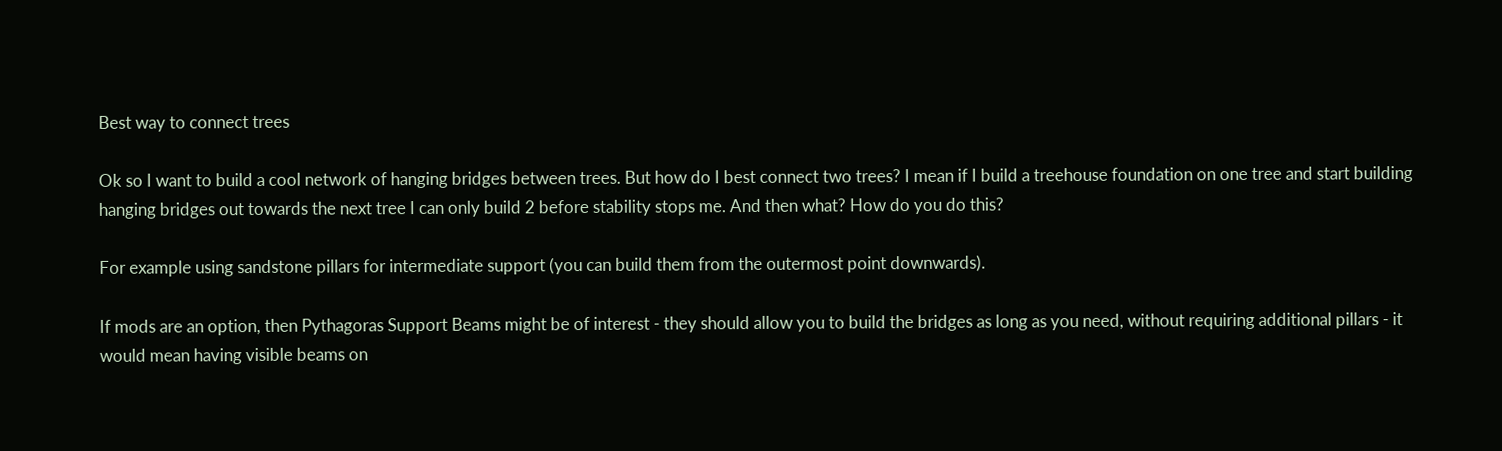Best way to connect trees

Ok so I want to build a cool network of hanging bridges between trees. But how do I best connect two trees? I mean if I build a treehouse foundation on one tree and start building hanging bridges out towards the next tree I can only build 2 before stability stops me. And then what? How do you do this?

For example using sandstone pillars for intermediate support (you can build them from the outermost point downwards).

If mods are an option, then Pythagoras Support Beams might be of interest - they should allow you to build the bridges as long as you need, without requiring additional pillars - it would mean having visible beams on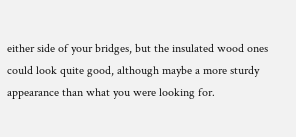either side of your bridges, but the insulated wood ones could look quite good, although maybe a more sturdy appearance than what you were looking for.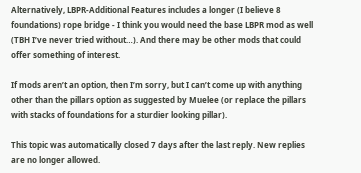Alternatively, LBPR-Additional Features includes a longer (I believe 8 foundations) rope bridge - I think you would need the base LBPR mod as well (TBH I’ve never tried without…). And there may be other mods that could offer something of interest.

If mods aren’t an option, then I’m sorry, but I can’t come up with anything other than the pillars option as suggested by Muelee (or replace the pillars with stacks of foundations for a sturdier looking pillar).

This topic was automatically closed 7 days after the last reply. New replies are no longer allowed.